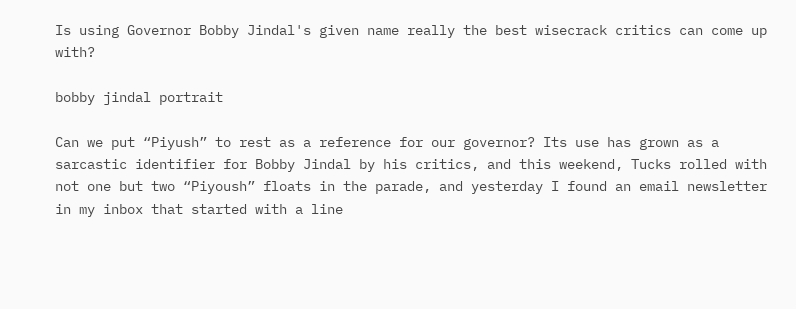Is using Governor Bobby Jindal's given name really the best wisecrack critics can come up with?

bobby jindal portrait

Can we put “Piyush” to rest as a reference for our governor? Its use has grown as a sarcastic identifier for Bobby Jindal by his critics, and this weekend, Tucks rolled with not one but two “Piyoush” floats in the parade, and yesterday I found an email newsletter in my inbox that started with a line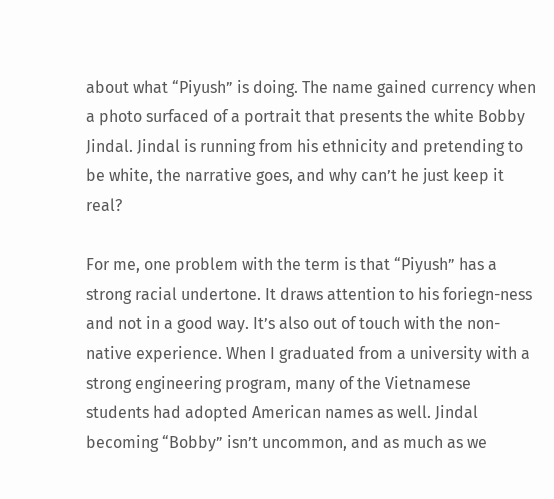about what “Piyush” is doing. The name gained currency when a photo surfaced of a portrait that presents the white Bobby Jindal. Jindal is running from his ethnicity and pretending to be white, the narrative goes, and why can’t he just keep it real?

For me, one problem with the term is that “Piyush” has a strong racial undertone. It draws attention to his foriegn-ness and not in a good way. It’s also out of touch with the non-native experience. When I graduated from a university with a strong engineering program, many of the Vietnamese students had adopted American names as well. Jindal becoming “Bobby” isn’t uncommon, and as much as we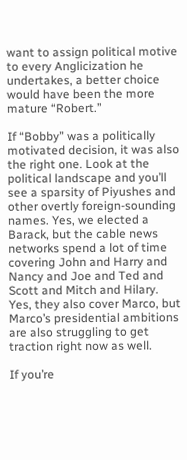want to assign political motive to every Anglicization he undertakes, a better choice would have been the more mature “Robert.”

If “Bobby” was a politically motivated decision, it was also the right one. Look at the political landscape and you’ll see a sparsity of Piyushes and other overtly foreign-sounding names. Yes, we elected a Barack, but the cable news networks spend a lot of time covering John and Harry and Nancy and Joe and Ted and Scott and Mitch and Hilary. Yes, they also cover Marco, but Marco’s presidential ambitions are also struggling to get traction right now as well.

If you’re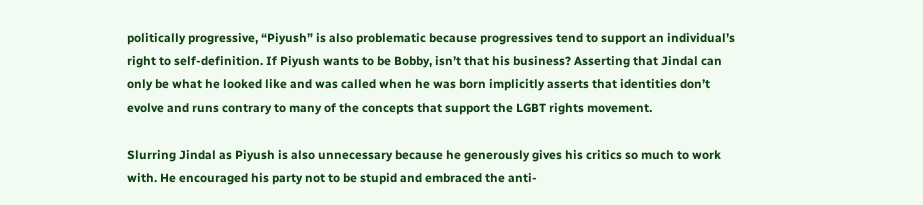politically progressive, “Piyush” is also problematic because progressives tend to support an individual’s right to self-definition. If Piyush wants to be Bobby, isn’t that his business? Asserting that Jindal can only be what he looked like and was called when he was born implicitly asserts that identities don’t evolve and runs contrary to many of the concepts that support the LGBT rights movement.

Slurring Jindal as Piyush is also unnecessary because he generously gives his critics so much to work with. He encouraged his party not to be stupid and embraced the anti-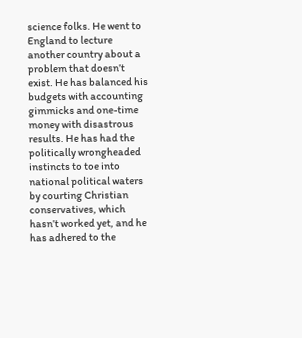science folks. He went to England to lecture another country about a problem that doesn’t exist. He has balanced his budgets with accounting gimmicks and one-time money with disastrous results. He has had the politically wrongheaded instincts to toe into national political waters by courting Christian conservatives, which hasn’t worked yet, and he has adhered to the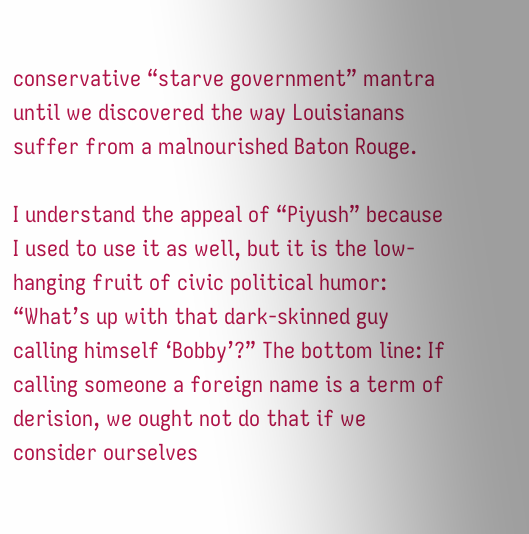conservative “starve government” mantra until we discovered the way Louisianans suffer from a malnourished Baton Rouge.

I understand the appeal of “Piyush” because I used to use it as well, but it is the low-hanging fruit of civic political humor: “What’s up with that dark-skinned guy calling himself ‘Bobby’?” The bottom line: If calling someone a foreign name is a term of derision, we ought not do that if we consider ourselves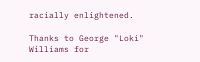racially enlightened.

Thanks to George "Loki" Williams for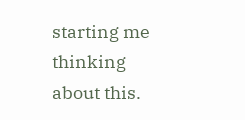starting me thinking about this.